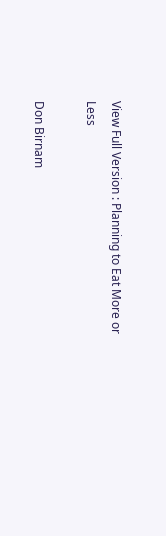View Full Version : Planning to Eat More or Less

Don Birnam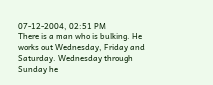07-12-2004, 02:51 PM
There is a man who is bulking. He works out Wednesday, Friday and Saturday. Wednesday through Sunday he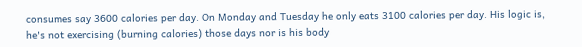consumes say 3600 calories per day. On Monday and Tuesday he only eats 3100 calories per day. His logic is, he's not exercising (burning calories) those days nor is his body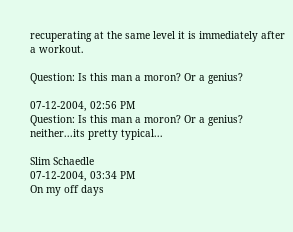recuperating at the same level it is immediately after a workout.

Question: Is this man a moron? Or a genius?

07-12-2004, 02:56 PM
Question: Is this man a moron? Or a genius?
neither...its pretty typical...

Slim Schaedle
07-12-2004, 03:34 PM
On my off days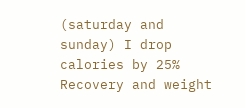(saturday and sunday) I drop calories by 25%
Recovery and weight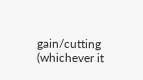gain/cutting (whichever it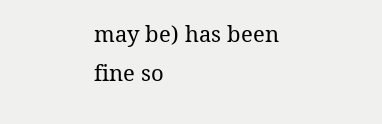may be) has been fine so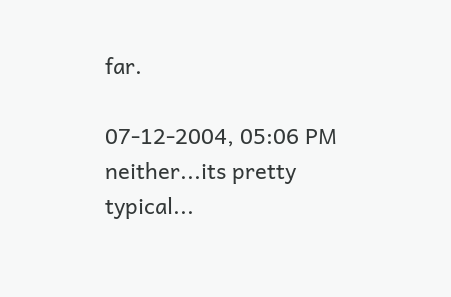far.

07-12-2004, 05:06 PM
neither...its pretty typical...